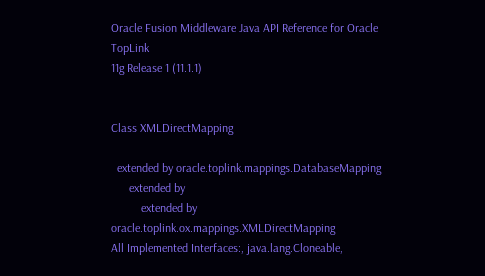Oracle Fusion Middleware Java API Reference for Oracle TopLink
11g Release 1 (11.1.1)


Class XMLDirectMapping

  extended by oracle.toplink.mappings.DatabaseMapping
      extended by
          extended by oracle.toplink.ox.mappings.XMLDirectMapping
All Implemented Interfaces:, java.lang.Cloneable,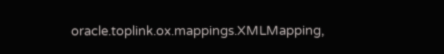oracle.toplink.ox.mappings.XMLMapping,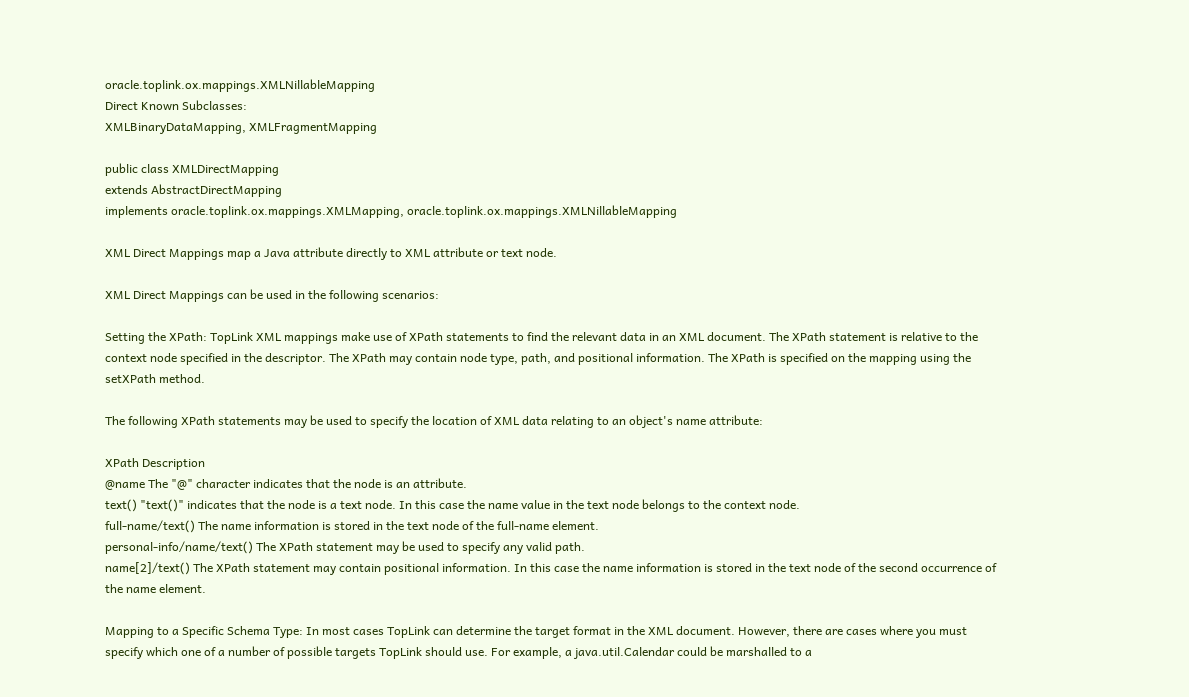oracle.toplink.ox.mappings.XMLNillableMapping
Direct Known Subclasses:
XMLBinaryDataMapping, XMLFragmentMapping

public class XMLDirectMapping
extends AbstractDirectMapping
implements oracle.toplink.ox.mappings.XMLMapping, oracle.toplink.ox.mappings.XMLNillableMapping

XML Direct Mappings map a Java attribute directly to XML attribute or text node.

XML Direct Mappings can be used in the following scenarios:

Setting the XPath: TopLink XML mappings make use of XPath statements to find the relevant data in an XML document. The XPath statement is relative to the context node specified in the descriptor. The XPath may contain node type, path, and positional information. The XPath is specified on the mapping using the setXPath method.

The following XPath statements may be used to specify the location of XML data relating to an object's name attribute:

XPath Description
@name The "@" character indicates that the node is an attribute.
text() "text()" indicates that the node is a text node. In this case the name value in the text node belongs to the context node.
full-name/text() The name information is stored in the text node of the full-name element.
personal-info/name/text() The XPath statement may be used to specify any valid path.
name[2]/text() The XPath statement may contain positional information. In this case the name information is stored in the text node of the second occurrence of the name element.

Mapping to a Specific Schema Type: In most cases TopLink can determine the target format in the XML document. However, there are cases where you must specify which one of a number of possible targets TopLink should use. For example, a java.util.Calendar could be marshalled to a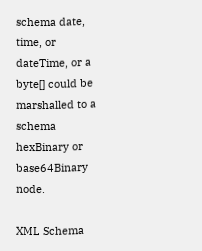schema date, time, or dateTime, or a byte[] could be marshalled to a schema hexBinary or base64Binary node.

XML Schema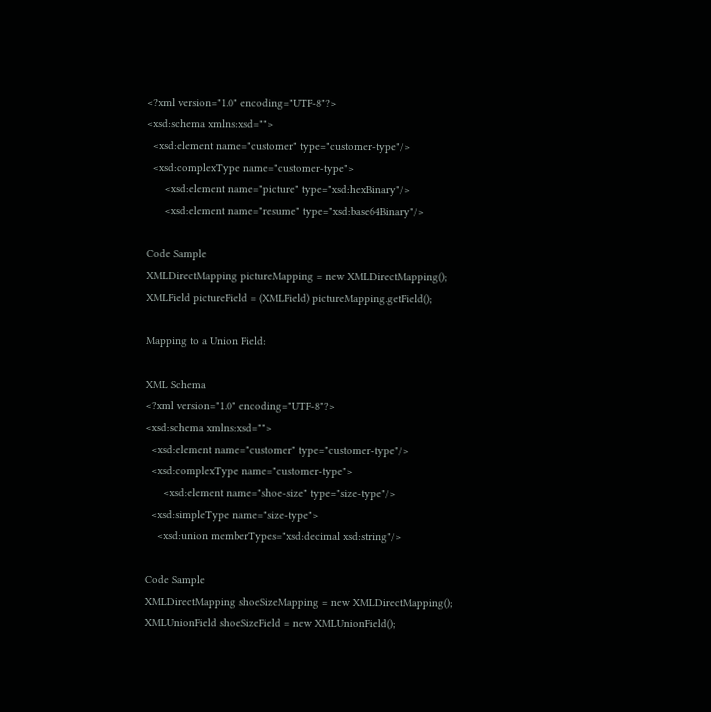<?xml version="1.0" encoding="UTF-8"?>
<xsd:schema xmlns:xsd="">
  <xsd:element name="customer" type="customer-type"/>
  <xsd:complexType name="customer-type">
      <xsd:element name="picture" type="xsd:hexBinary"/>
      <xsd:element name="resume" type="xsd:base64Binary"/>

Code Sample
XMLDirectMapping pictureMapping = new XMLDirectMapping();
XMLField pictureField = (XMLField) pictureMapping.getField();

Mapping to a Union Field:

XML Schema
<?xml version="1.0" encoding="UTF-8"?>
<xsd:schema xmlns:xsd="">
  <xsd:element name="customer" type="customer-type"/>
  <xsd:complexType name="customer-type">
      <xsd:element name="shoe-size" type="size-type"/>
  <xsd:simpleType name="size-type">
    <xsd:union memberTypes="xsd:decimal xsd:string"/>

Code Sample
XMLDirectMapping shoeSizeMapping = new XMLDirectMapping();
XMLUnionField shoeSizeField = new XMLUnionField();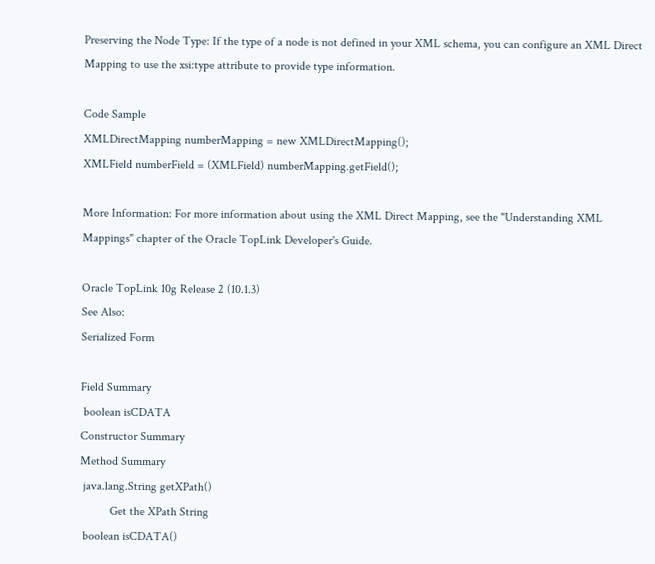Preserving the Node Type: If the type of a node is not defined in your XML schema, you can configure an XML Direct Mapping to use the xsi:type attribute to provide type information.

Code Sample
XMLDirectMapping numberMapping = new XMLDirectMapping();
XMLField numberField = (XMLField) numberMapping.getField();

More Information: For more information about using the XML Direct Mapping, see the "Understanding XML Mappings" chapter of the Oracle TopLink Developer's Guide.

Oracle TopLink 10g Release 2 (10.1.3)
See Also:
Serialized Form

Field Summary
 boolean isCDATA
Constructor Summary
Method Summary
 java.lang.String getXPath()
          Get the XPath String
 boolean isCDATA()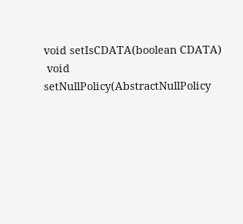void setIsCDATA(boolean CDATA)
 void setNullPolicy(AbstractNullPolicy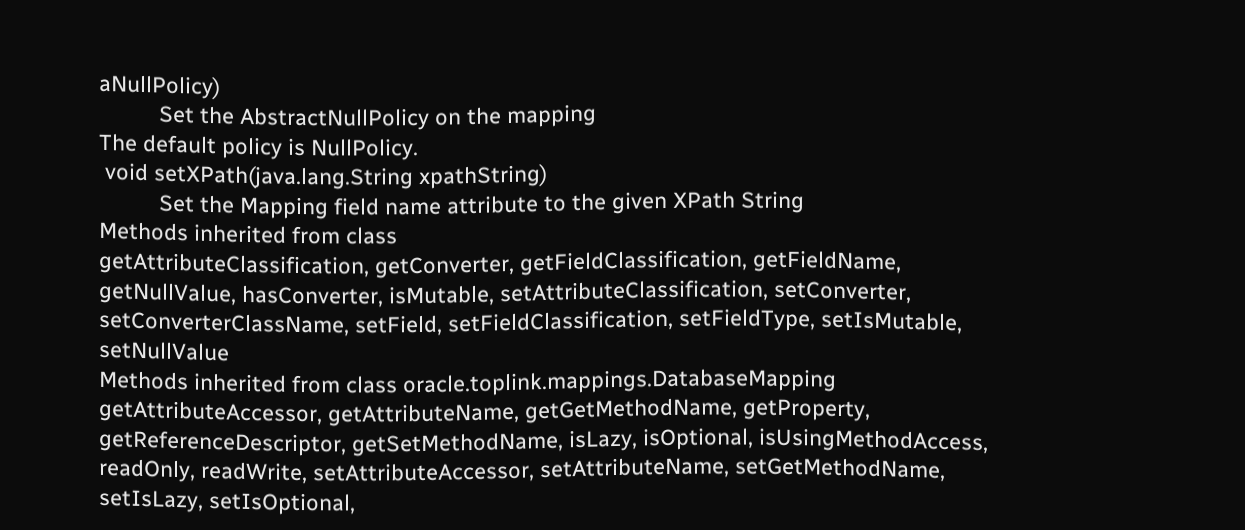aNullPolicy)
          Set the AbstractNullPolicy on the mapping
The default policy is NullPolicy.
 void setXPath(java.lang.String xpathString)
          Set the Mapping field name attribute to the given XPath String
Methods inherited from class
getAttributeClassification, getConverter, getFieldClassification, getFieldName, getNullValue, hasConverter, isMutable, setAttributeClassification, setConverter, setConverterClassName, setField, setFieldClassification, setFieldType, setIsMutable, setNullValue
Methods inherited from class oracle.toplink.mappings.DatabaseMapping
getAttributeAccessor, getAttributeName, getGetMethodName, getProperty, getReferenceDescriptor, getSetMethodName, isLazy, isOptional, isUsingMethodAccess, readOnly, readWrite, setAttributeAccessor, setAttributeName, setGetMethodName, setIsLazy, setIsOptional,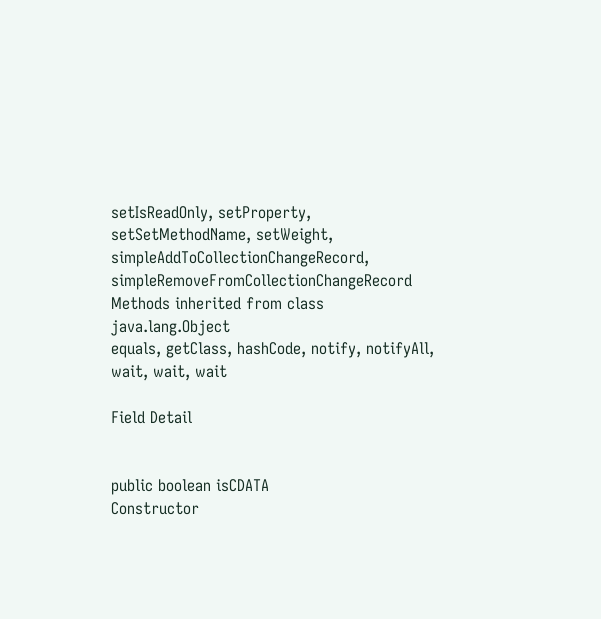setIsReadOnly, setProperty, setSetMethodName, setWeight, simpleAddToCollectionChangeRecord, simpleRemoveFromCollectionChangeRecord
Methods inherited from class java.lang.Object
equals, getClass, hashCode, notify, notifyAll, wait, wait, wait

Field Detail


public boolean isCDATA
Constructor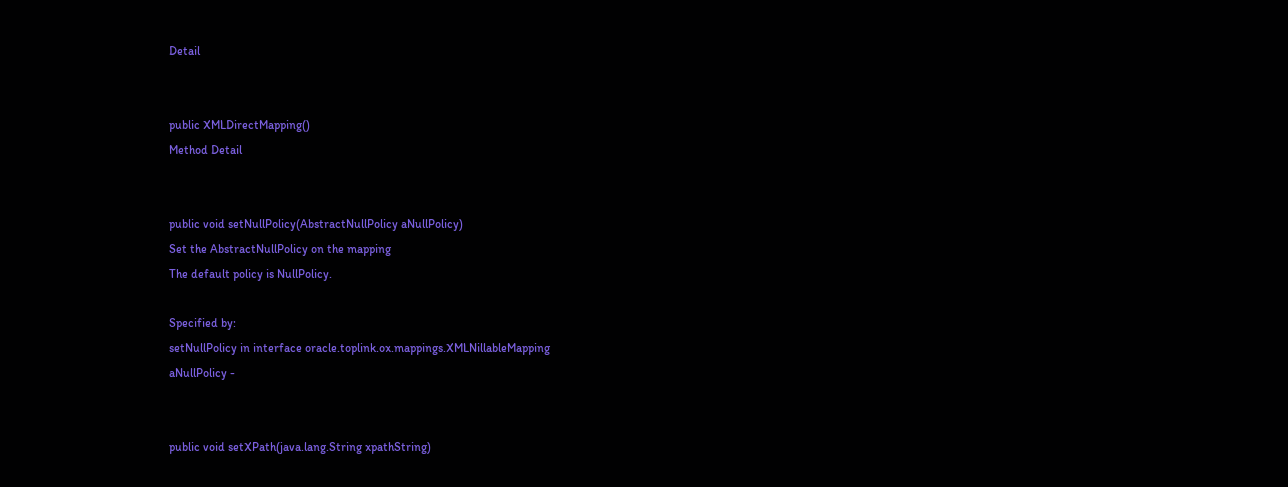Detail


public XMLDirectMapping()
Method Detail


public void setNullPolicy(AbstractNullPolicy aNullPolicy)
Set the AbstractNullPolicy on the mapping
The default policy is NullPolicy.

Specified by:
setNullPolicy in interface oracle.toplink.ox.mappings.XMLNillableMapping
aNullPolicy -


public void setXPath(java.lang.String xpathString)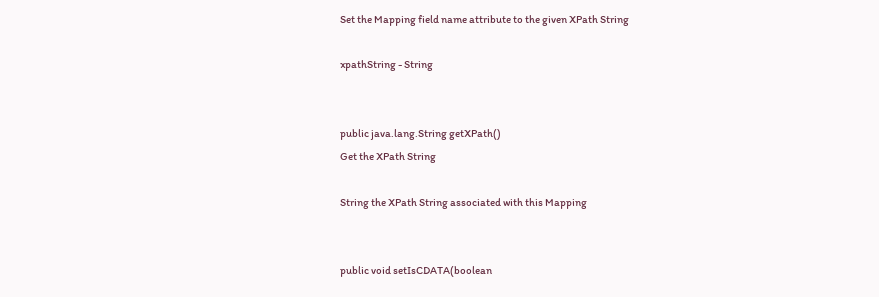Set the Mapping field name attribute to the given XPath String

xpathString - String


public java.lang.String getXPath()
Get the XPath String

String the XPath String associated with this Mapping


public void setIsCDATA(boolean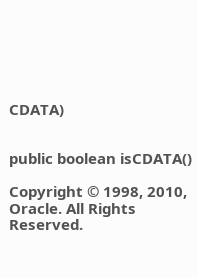CDATA)


public boolean isCDATA()

Copyright © 1998, 2010, Oracle. All Rights Reserved.